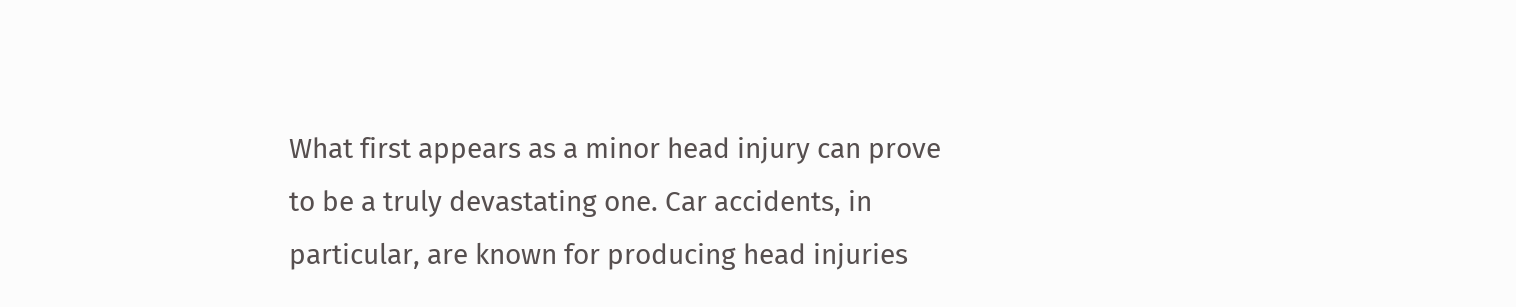What first appears as a minor head injury can prove to be a truly devastating one. Car accidents, in particular, are known for producing head injuries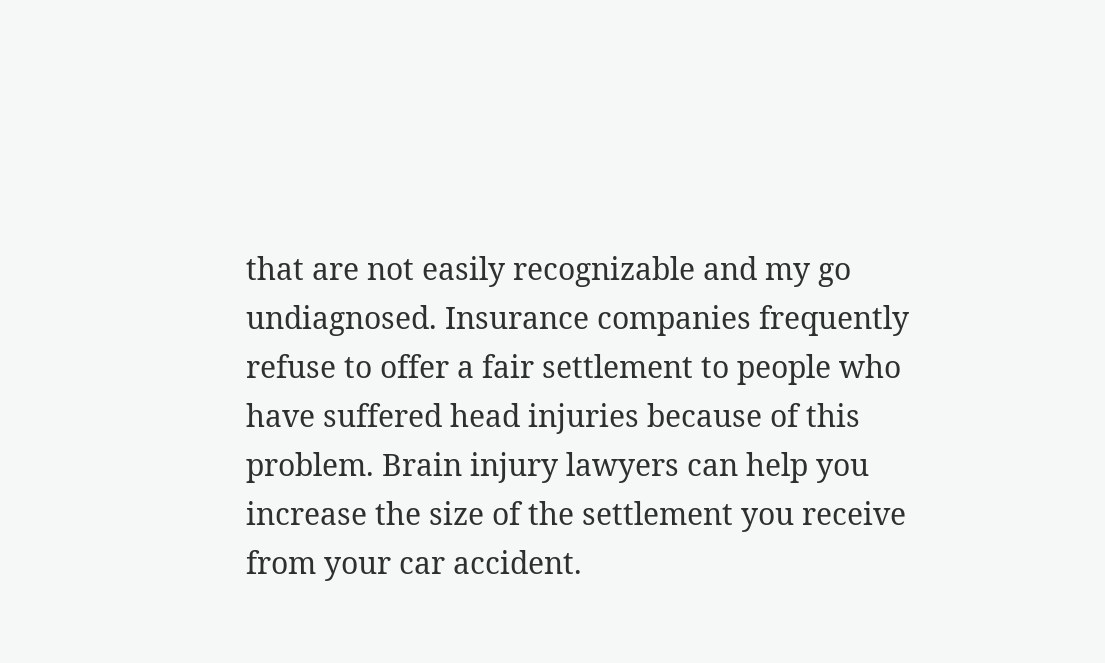that are not easily recognizable and my go undiagnosed. Insurance companies frequently refuse to offer a fair settlement to people who have suffered head injuries because of this problem. Brain injury lawyers can help you increase the size of the settlement you receive from your car accident.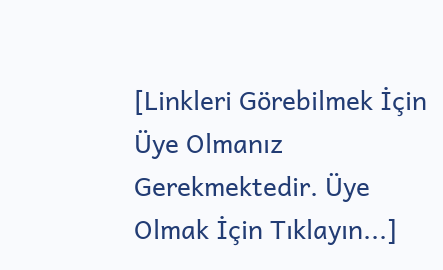[Linkleri Görebilmek İçin Üye Olmanız Gerekmektedir. Üye Olmak İçin Tıklayın...]